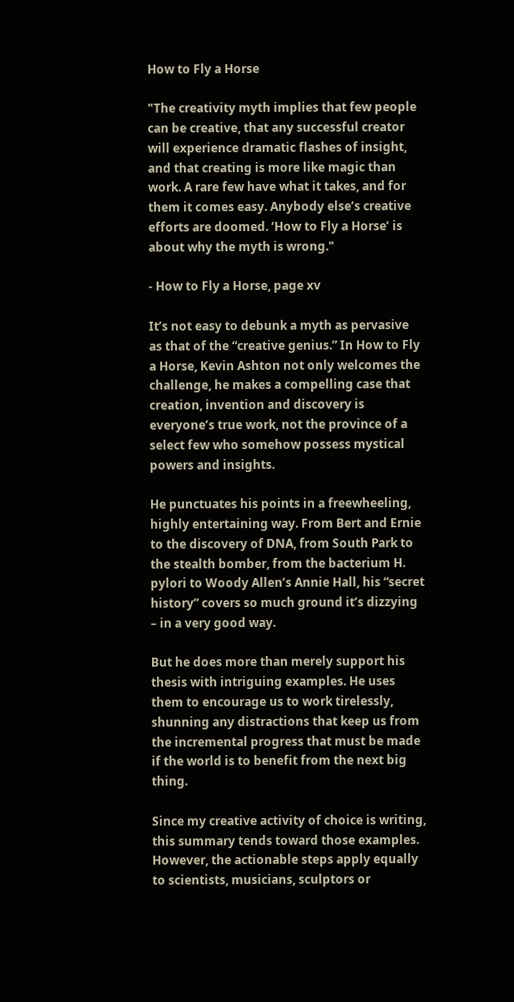How to Fly a Horse

"The creativity myth implies that few people can be creative, that any successful creator will experience dramatic flashes of insight, and that creating is more like magic than work. A rare few have what it takes, and for them it comes easy. Anybody else’s creative efforts are doomed. ‘How to Fly a Horse’ is about why the myth is wrong."

- How to Fly a Horse, page xv

It’s not easy to debunk a myth as pervasive as that of the “creative genius.” In How to Fly a Horse, Kevin Ashton not only welcomes the challenge, he makes a compelling case that creation, invention and discovery is everyone’s true work, not the province of a select few who somehow possess mystical powers and insights.

He punctuates his points in a freewheeling, highly entertaining way. From Bert and Ernie to the discovery of DNA, from South Park to the stealth bomber, from the bacterium H. pylori to Woody Allen’s Annie Hall, his “secret history” covers so much ground it’s dizzying – in a very good way.

But he does more than merely support his thesis with intriguing examples. He uses them to encourage us to work tirelessly, shunning any distractions that keep us from the incremental progress that must be made if the world is to benefit from the next big thing.

Since my creative activity of choice is writing, this summary tends toward those examples. However, the actionable steps apply equally to scientists, musicians, sculptors or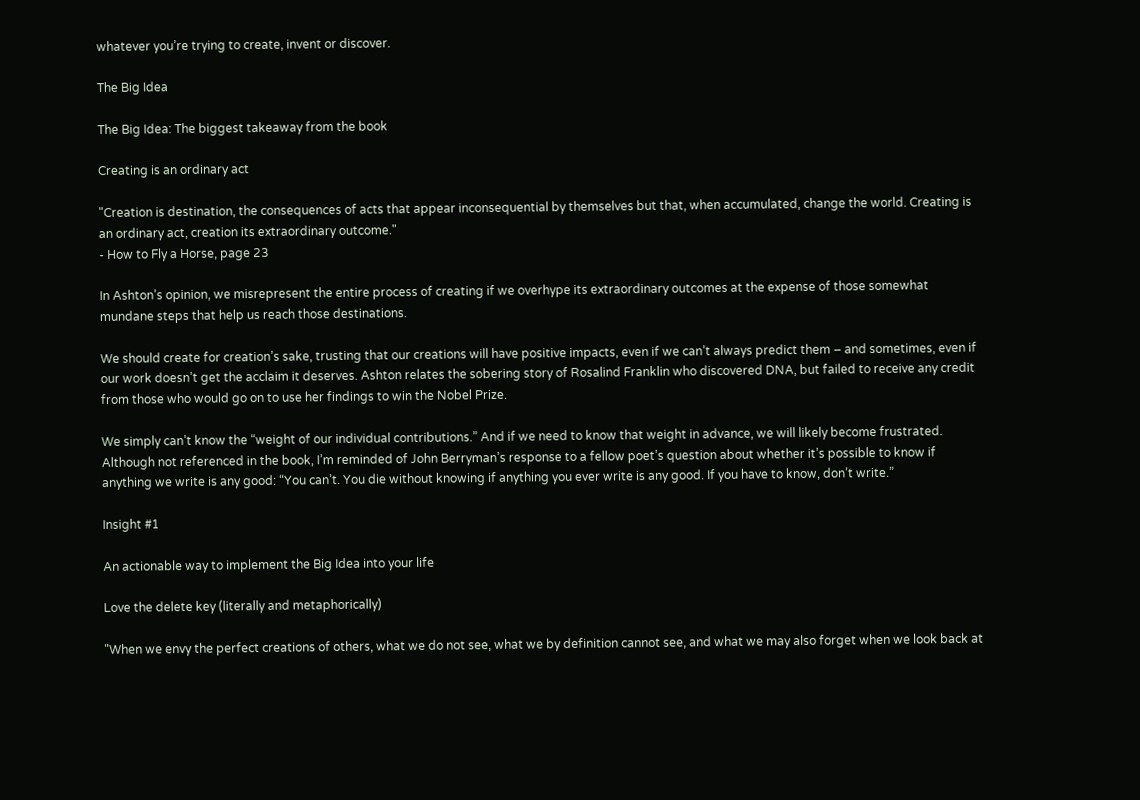whatever you’re trying to create, invent or discover.

The Big Idea

The Big Idea: The biggest takeaway from the book

Creating is an ordinary act

"Creation is destination, the consequences of acts that appear inconsequential by themselves but that, when accumulated, change the world. Creating is an ordinary act, creation its extraordinary outcome."
- How to Fly a Horse, page 23

In Ashton’s opinion, we misrepresent the entire process of creating if we overhype its extraordinary outcomes at the expense of those somewhat mundane steps that help us reach those destinations.

We should create for creation’s sake, trusting that our creations will have positive impacts, even if we can’t always predict them – and sometimes, even if our work doesn’t get the acclaim it deserves. Ashton relates the sobering story of Rosalind Franklin who discovered DNA, but failed to receive any credit from those who would go on to use her findings to win the Nobel Prize.

We simply can’t know the “weight of our individual contributions.” And if we need to know that weight in advance, we will likely become frustrated. Although not referenced in the book, I’m reminded of John Berryman’s response to a fellow poet’s question about whether it’s possible to know if anything we write is any good: “You can’t. You die without knowing if anything you ever write is any good. If you have to know, don’t write.”

Insight #1

An actionable way to implement the Big Idea into your life

Love the delete key (literally and metaphorically)

"When we envy the perfect creations of others, what we do not see, what we by definition cannot see, and what we may also forget when we look back at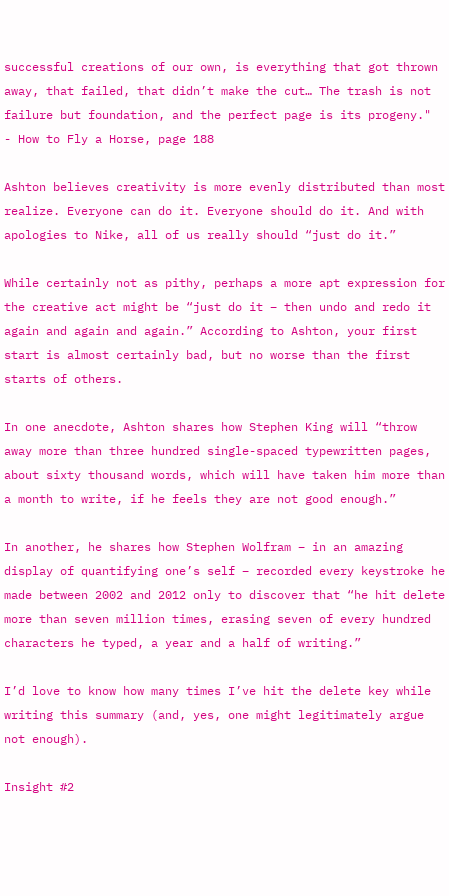successful creations of our own, is everything that got thrown away, that failed, that didn’t make the cut… The trash is not failure but foundation, and the perfect page is its progeny."
- How to Fly a Horse, page 188

Ashton believes creativity is more evenly distributed than most realize. Everyone can do it. Everyone should do it. And with apologies to Nike, all of us really should “just do it.”

While certainly not as pithy, perhaps a more apt expression for the creative act might be “just do it – then undo and redo it again and again and again.” According to Ashton, your first start is almost certainly bad, but no worse than the first starts of others.

In one anecdote, Ashton shares how Stephen King will “throw away more than three hundred single-spaced typewritten pages, about sixty thousand words, which will have taken him more than a month to write, if he feels they are not good enough.”

In another, he shares how Stephen Wolfram – in an amazing display of quantifying one’s self – recorded every keystroke he made between 2002 and 2012 only to discover that “he hit delete more than seven million times, erasing seven of every hundred characters he typed, a year and a half of writing.”

I’d love to know how many times I’ve hit the delete key while writing this summary (and, yes, one might legitimately argue not enough).

Insight #2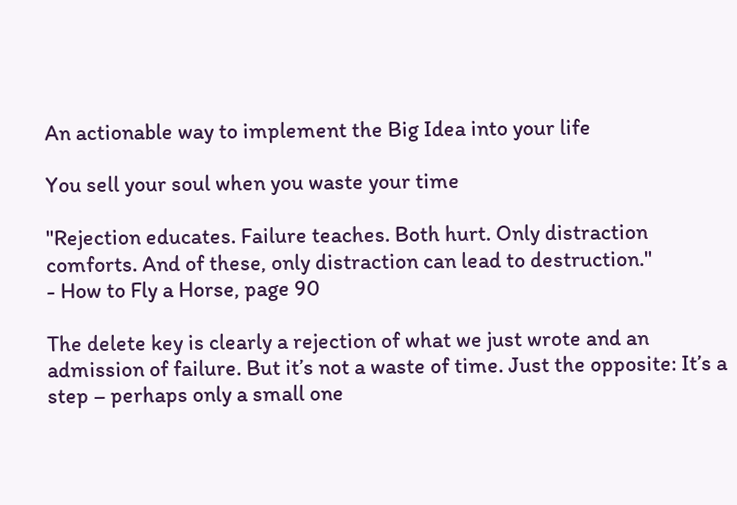An actionable way to implement the Big Idea into your life

You sell your soul when you waste your time

"Rejection educates. Failure teaches. Both hurt. Only distraction comforts. And of these, only distraction can lead to destruction."
- How to Fly a Horse, page 90

The delete key is clearly a rejection of what we just wrote and an admission of failure. But it’s not a waste of time. Just the opposite: It’s a step – perhaps only a small one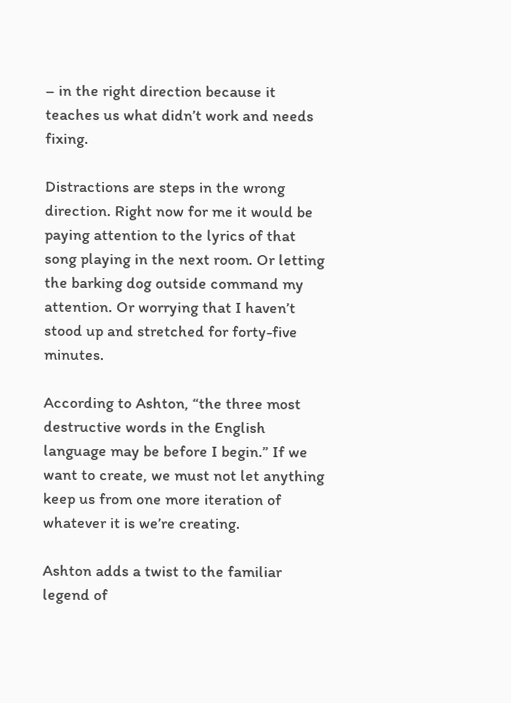– in the right direction because it teaches us what didn’t work and needs fixing.

Distractions are steps in the wrong direction. Right now for me it would be paying attention to the lyrics of that song playing in the next room. Or letting the barking dog outside command my attention. Or worrying that I haven’t stood up and stretched for forty-five minutes.

According to Ashton, “the three most destructive words in the English language may be before I begin.” If we want to create, we must not let anything keep us from one more iteration of whatever it is we’re creating.

Ashton adds a twist to the familiar legend of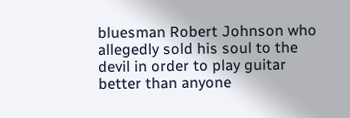bluesman Robert Johnson who allegedly sold his soul to the devil in order to play guitar better than anyone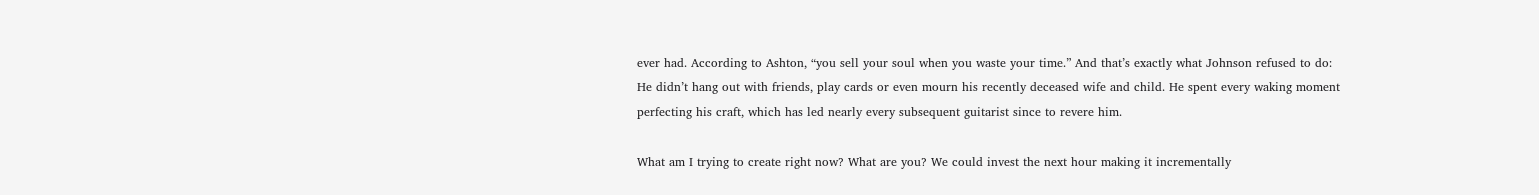ever had. According to Ashton, “you sell your soul when you waste your time.” And that’s exactly what Johnson refused to do: He didn’t hang out with friends, play cards or even mourn his recently deceased wife and child. He spent every waking moment perfecting his craft, which has led nearly every subsequent guitarist since to revere him.

What am I trying to create right now? What are you? We could invest the next hour making it incrementally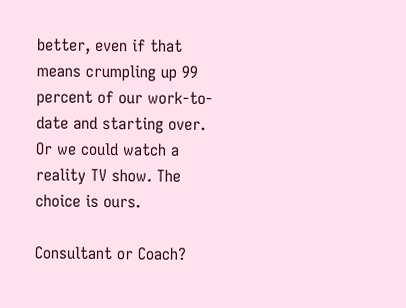better, even if that means crumpling up 99 percent of our work-to-date and starting over. Or we could watch a reality TV show. The choice is ours.

Consultant or Coach?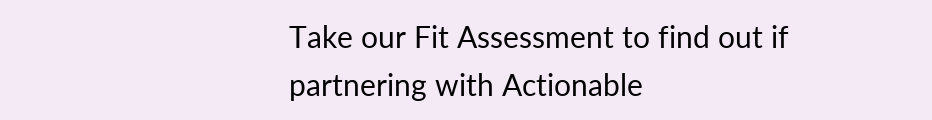Take our Fit Assessment to find out if partnering with Actionable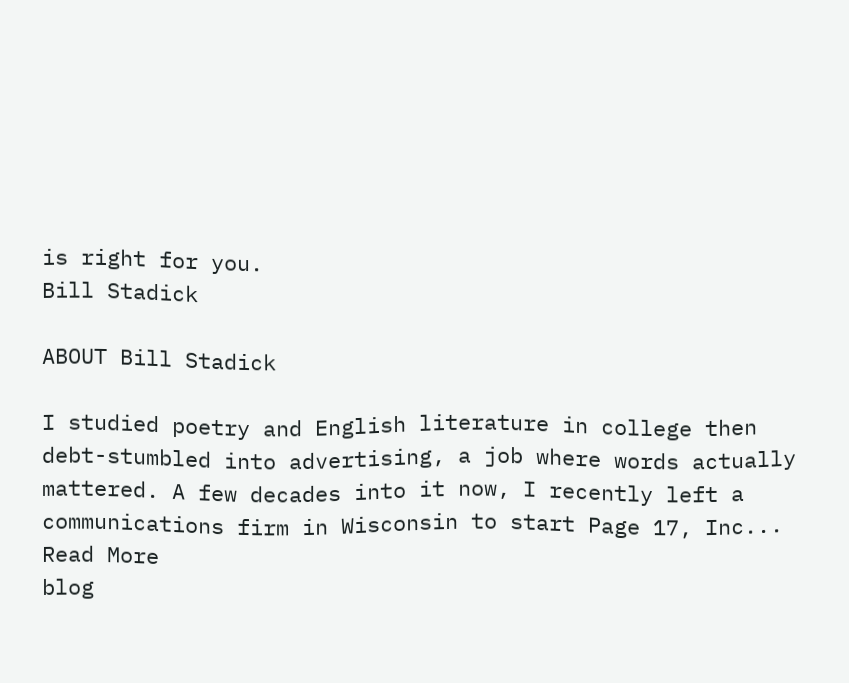is right for you.
Bill Stadick

ABOUT Bill Stadick

I studied poetry and English literature in college then debt-stumbled into advertising, a job where words actually mattered. A few decades into it now, I recently left a communications firm in Wisconsin to start Page 17, Inc...
Read More
blog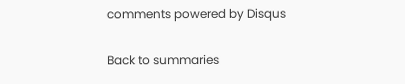comments powered by Disqus

Back to summaries